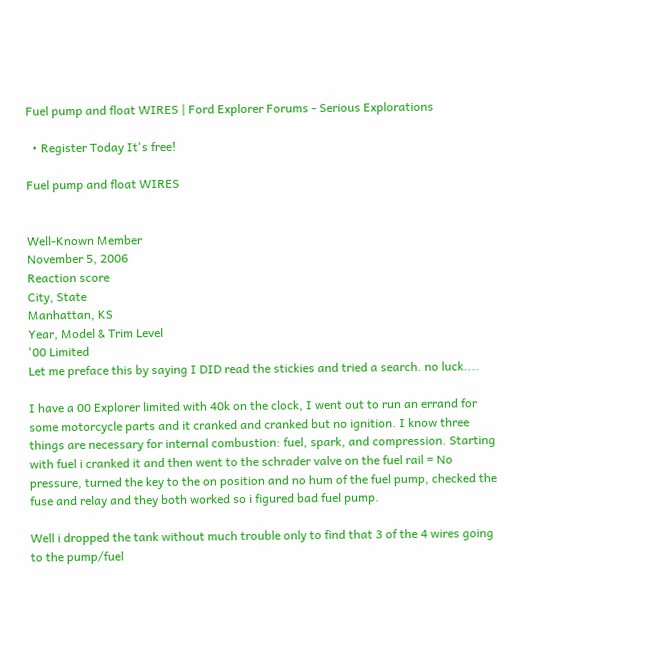Fuel pump and float WIRES | Ford Explorer Forums - Serious Explorations

  • Register Today It's free!

Fuel pump and float WIRES


Well-Known Member
November 5, 2006
Reaction score
City, State
Manhattan, KS
Year, Model & Trim Level
'00 Limited
Let me preface this by saying I DID read the stickies and tried a search. no luck....

I have a 00 Explorer limited with 40k on the clock, I went out to run an errand for some motorcycle parts and it cranked and cranked but no ignition. I know three things are necessary for internal combustion: fuel, spark, and compression. Starting with fuel i cranked it and then went to the schrader valve on the fuel rail = No pressure, turned the key to the on position and no hum of the fuel pump, checked the fuse and relay and they both worked so i figured bad fuel pump.

Well i dropped the tank without much trouble only to find that 3 of the 4 wires going to the pump/fuel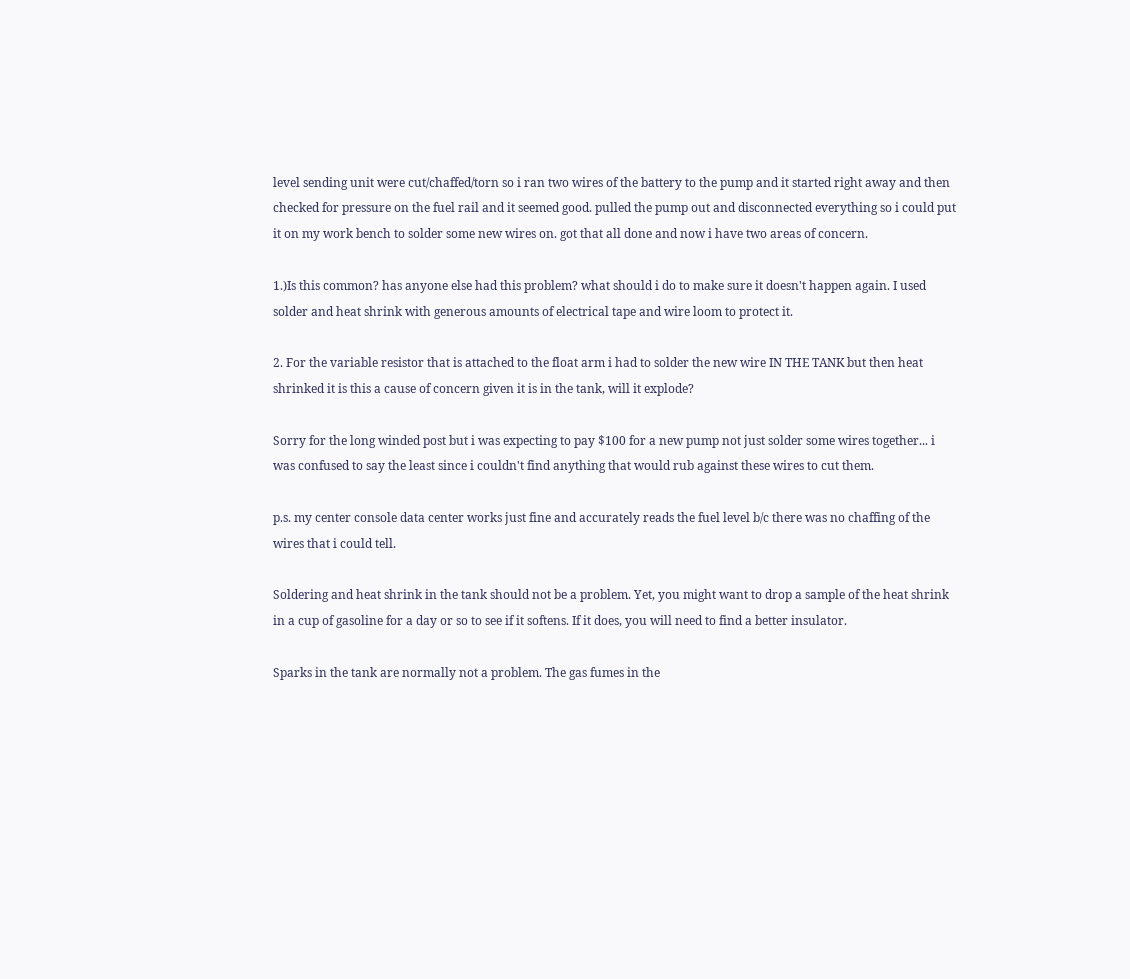level sending unit were cut/chaffed/torn so i ran two wires of the battery to the pump and it started right away and then checked for pressure on the fuel rail and it seemed good. pulled the pump out and disconnected everything so i could put it on my work bench to solder some new wires on. got that all done and now i have two areas of concern.

1.)Is this common? has anyone else had this problem? what should i do to make sure it doesn't happen again. I used solder and heat shrink with generous amounts of electrical tape and wire loom to protect it.

2. For the variable resistor that is attached to the float arm i had to solder the new wire IN THE TANK but then heat shrinked it is this a cause of concern given it is in the tank, will it explode?

Sorry for the long winded post but i was expecting to pay $100 for a new pump not just solder some wires together... i was confused to say the least since i couldn't find anything that would rub against these wires to cut them.

p.s. my center console data center works just fine and accurately reads the fuel level b/c there was no chaffing of the wires that i could tell.

Soldering and heat shrink in the tank should not be a problem. Yet, you might want to drop a sample of the heat shrink in a cup of gasoline for a day or so to see if it softens. If it does, you will need to find a better insulator.

Sparks in the tank are normally not a problem. The gas fumes in the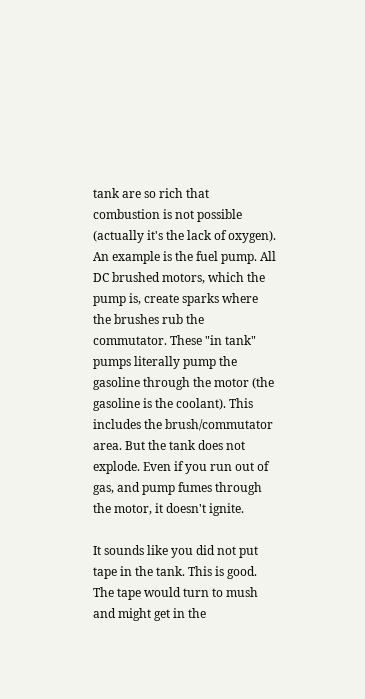tank are so rich that combustion is not possible (actually it's the lack of oxygen). An example is the fuel pump. All DC brushed motors, which the pump is, create sparks where the brushes rub the commutator. These "in tank" pumps literally pump the gasoline through the motor (the gasoline is the coolant). This includes the brush/commutator area. But the tank does not explode. Even if you run out of gas, and pump fumes through the motor, it doesn't ignite.

It sounds like you did not put tape in the tank. This is good. The tape would turn to mush and might get in the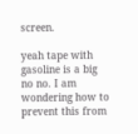screen.

yeah tape with gasoline is a big no no. I am wondering how to prevent this from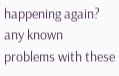happening again? any known problems with these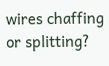wires chaffing or splitting?